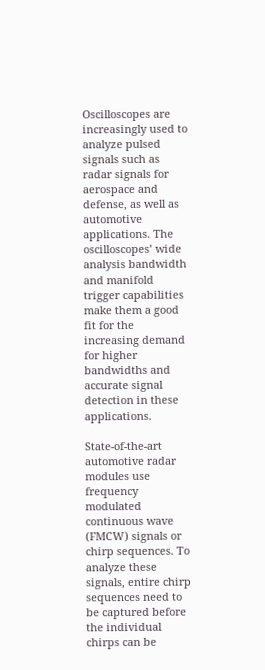Oscilloscopes are increasingly used to analyze pulsed signals such as radar signals for aerospace and defense, as well as automotive applications. The oscilloscopes’ wide analysis bandwidth and manifold trigger capabilities make them a good fit for the increasing demand for higher bandwidths and accurate signal detection in these applications.

State-of-the-art automotive radar modules use frequency modulated continuous wave (FMCW) signals or chirp sequences. To analyze these signals, entire chirp sequences need to be captured before the individual chirps can be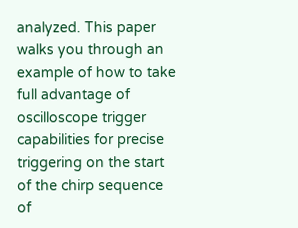analyzed. This paper walks you through an example of how to take full advantage of oscilloscope trigger capabilities for precise triggering on the start of the chirp sequence of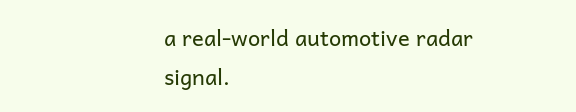a real-world automotive radar signal.